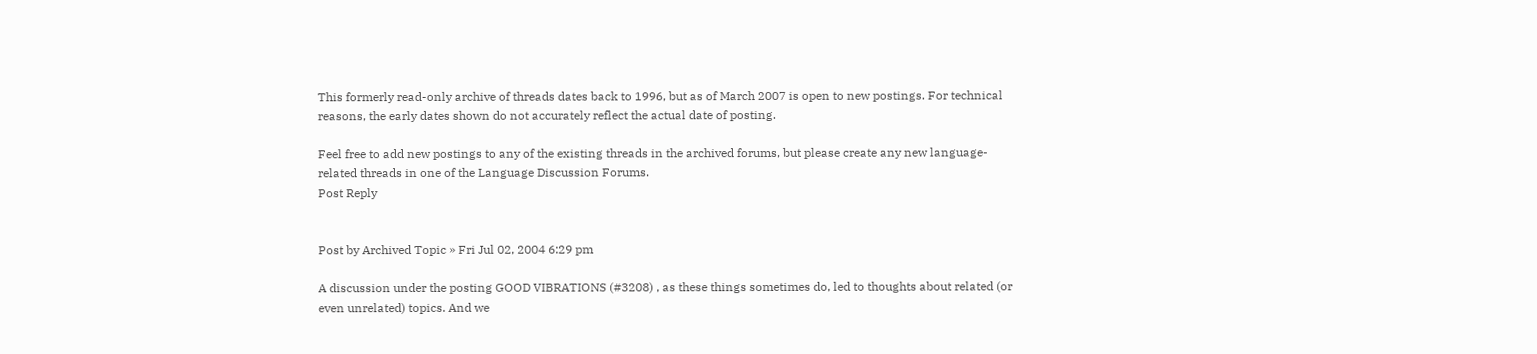This formerly read-only archive of threads dates back to 1996, but as of March 2007 is open to new postings. For technical reasons, the early dates shown do not accurately reflect the actual date of posting.

Feel free to add new postings to any of the existing threads in the archived forums, but please create any new language-related threads in one of the Language Discussion Forums.
Post Reply


Post by Archived Topic » Fri Jul 02, 2004 6:29 pm

A discussion under the posting GOOD VIBRATIONS (#3208) , as these things sometimes do, led to thoughts about related (or even unrelated) topics. And we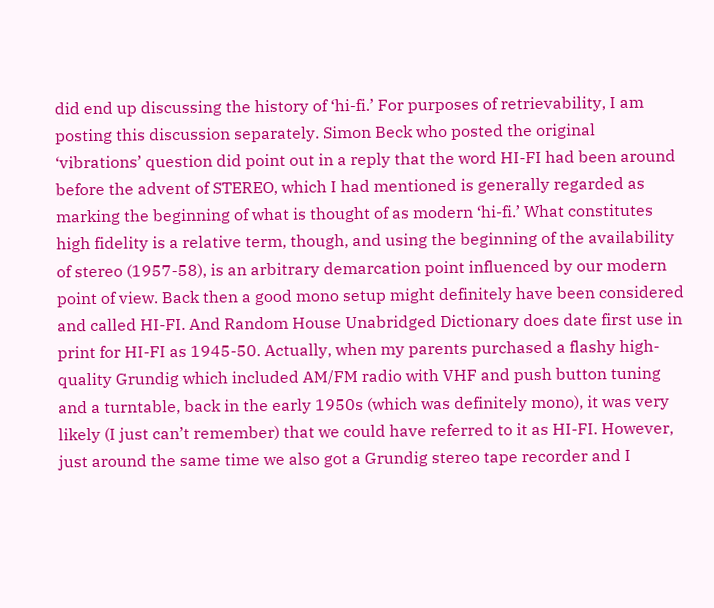did end up discussing the history of ‘hi-fi.’ For purposes of retrievability, I am posting this discussion separately. Simon Beck who posted the original ‘vibrations’ question did point out in a reply that the word HI-FI had been around before the advent of STEREO, which I had mentioned is generally regarded as marking the beginning of what is thought of as modern ‘hi-fi.’ What constitutes high fidelity is a relative term, though, and using the beginning of the availability of stereo (1957-58), is an arbitrary demarcation point influenced by our modern point of view. Back then a good mono setup might definitely have been considered and called HI-FI. And Random House Unabridged Dictionary does date first use in print for HI-FI as 1945-50. Actually, when my parents purchased a flashy high-quality Grundig which included AM/FM radio with VHF and push button tuning and a turntable, back in the early 1950s (which was definitely mono), it was very likely (I just can’t remember) that we could have referred to it as HI-FI. However, just around the same time we also got a Grundig stereo tape recorder and I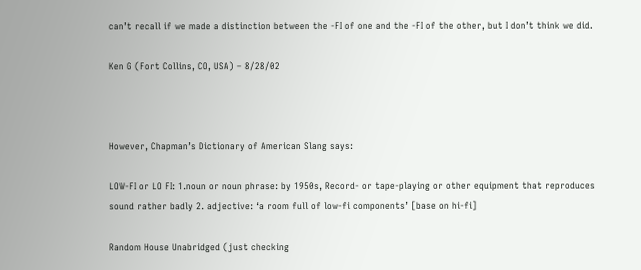can’t recall if we made a distinction between the -FI of one and the -FI of the other, but I don’t think we did.

Ken G (Fort Collins, CO, USA) – 8/28/02



However, Chapman’s Dictionary of American Slang says:

LOW-FI or LO FI: 1.noun or noun phrase: by 1950s, Record- or tape-playing or other equipment that reproduces sound rather badly 2. adjective: ‘a room full of low-fi components’ [base on hi-fi]

Random House Unabridged (just checking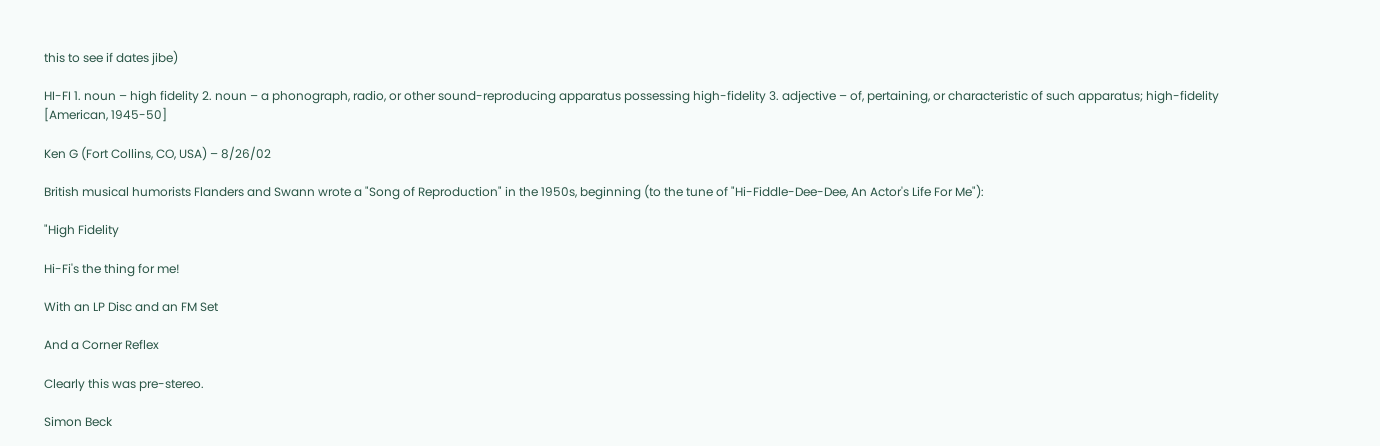this to see if dates jibe)

HI-FI 1. noun – high fidelity 2. noun – a phonograph, radio, or other sound-reproducing apparatus possessing high-fidelity 3. adjective – of, pertaining, or characteristic of such apparatus; high-fidelity [American, 1945-50]

Ken G (Fort Collins, CO, USA) – 8/26/02

British musical humorists Flanders and Swann wrote a "Song of Reproduction" in the 1950s, beginning (to the tune of "Hi-Fiddle-Dee-Dee, An Actor's Life For Me"):

"High Fidelity

Hi-Fi's the thing for me!

With an LP Disc and an FM Set

And a Corner Reflex

Clearly this was pre-stereo.

Simon Beck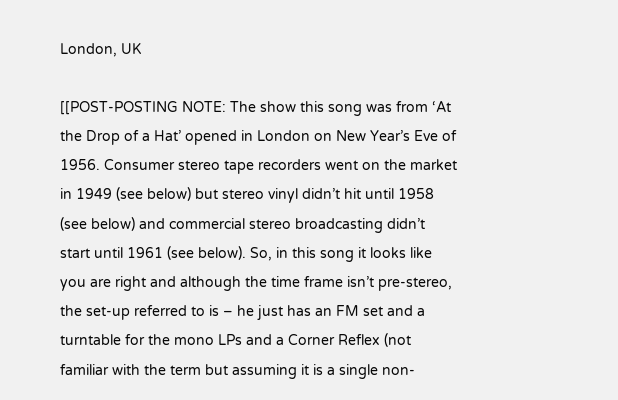London, UK

[[POST-POSTING NOTE: The show this song was from ‘At the Drop of a Hat’ opened in London on New Year’s Eve of 1956. Consumer stereo tape recorders went on the market in 1949 (see below) but stereo vinyl didn’t hit until 1958 (see below) and commercial stereo broadcasting didn’t start until 1961 (see below). So, in this song it looks like you are right and although the time frame isn’t pre-stereo, the set-up referred to is – he just has an FM set and a turntable for the mono LPs and a Corner Reflex (not familiar with the term but assuming it is a single non-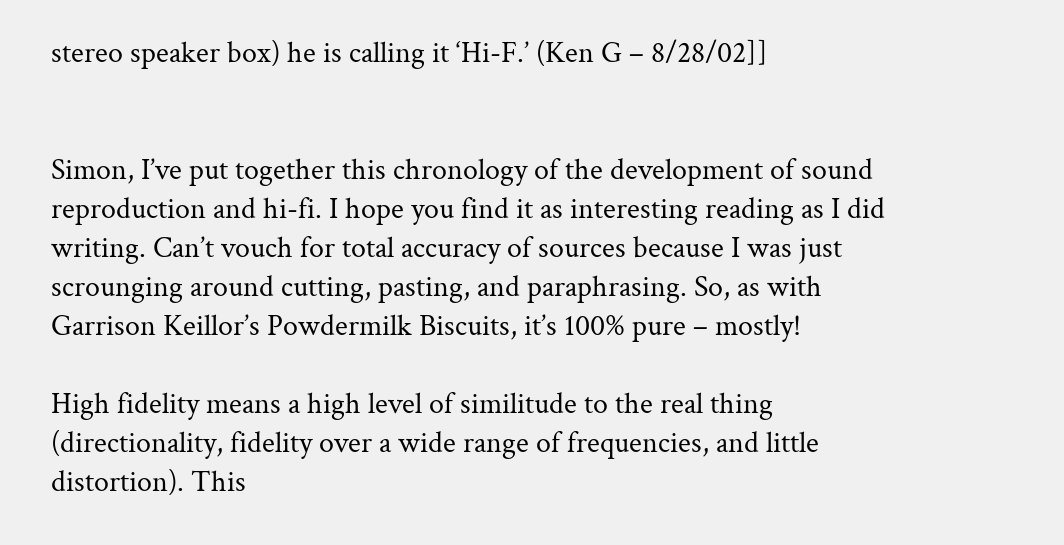stereo speaker box) he is calling it ‘Hi-F.’ (Ken G – 8/28/02]]


Simon, I’ve put together this chronology of the development of sound reproduction and hi-fi. I hope you find it as interesting reading as I did writing. Can’t vouch for total accuracy of sources because I was just scrounging around cutting, pasting, and paraphrasing. So, as with Garrison Keillor’s Powdermilk Biscuits, it’s 100% pure – mostly!

High fidelity means a high level of similitude to the real thing (directionality, fidelity over a wide range of frequencies, and little distortion). This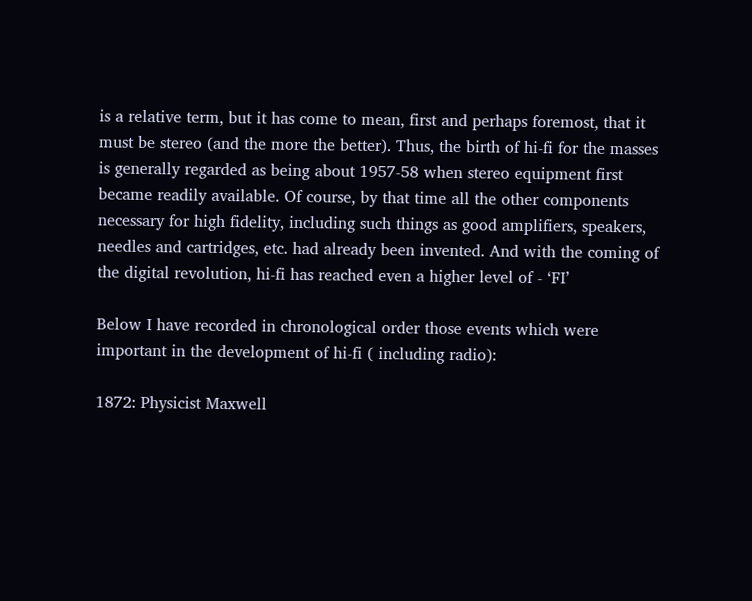is a relative term, but it has come to mean, first and perhaps foremost, that it must be stereo (and the more the better). Thus, the birth of hi-fi for the masses is generally regarded as being about 1957-58 when stereo equipment first became readily available. Of course, by that time all the other components necessary for high fidelity, including such things as good amplifiers, speakers, needles and cartridges, etc. had already been invented. And with the coming of the digital revolution, hi-fi has reached even a higher level of - ‘FI’

Below I have recorded in chronological order those events which were important in the development of hi-fi ( including radio):

1872: Physicist Maxwell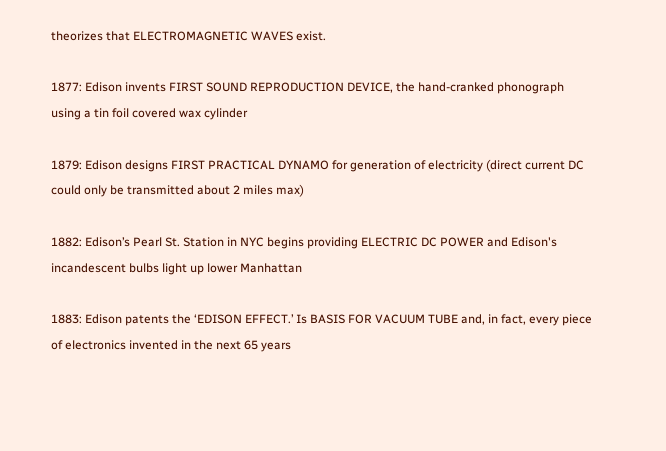theorizes that ELECTROMAGNETIC WAVES exist.

1877: Edison invents FIRST SOUND REPRODUCTION DEVICE, the hand-cranked phonograph using a tin foil covered wax cylinder

1879: Edison designs FIRST PRACTICAL DYNAMO for generation of electricity (direct current DC could only be transmitted about 2 miles max)

1882: Edison’s Pearl St. Station in NYC begins providing ELECTRIC DC POWER and Edison's incandescent bulbs light up lower Manhattan

1883: Edison patents the ‘EDISON EFFECT.’ Is BASIS FOR VACUUM TUBE and, in fact, every piece of electronics invented in the next 65 years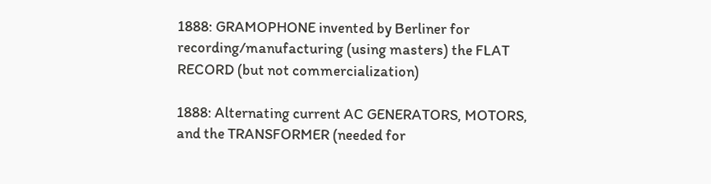1888: GRAMOPHONE invented by Berliner for recording/manufacturing (using masters) the FLAT RECORD (but not commercialization)

1888: Alternating current AC GENERATORS, MOTORS, and the TRANSFORMER (needed for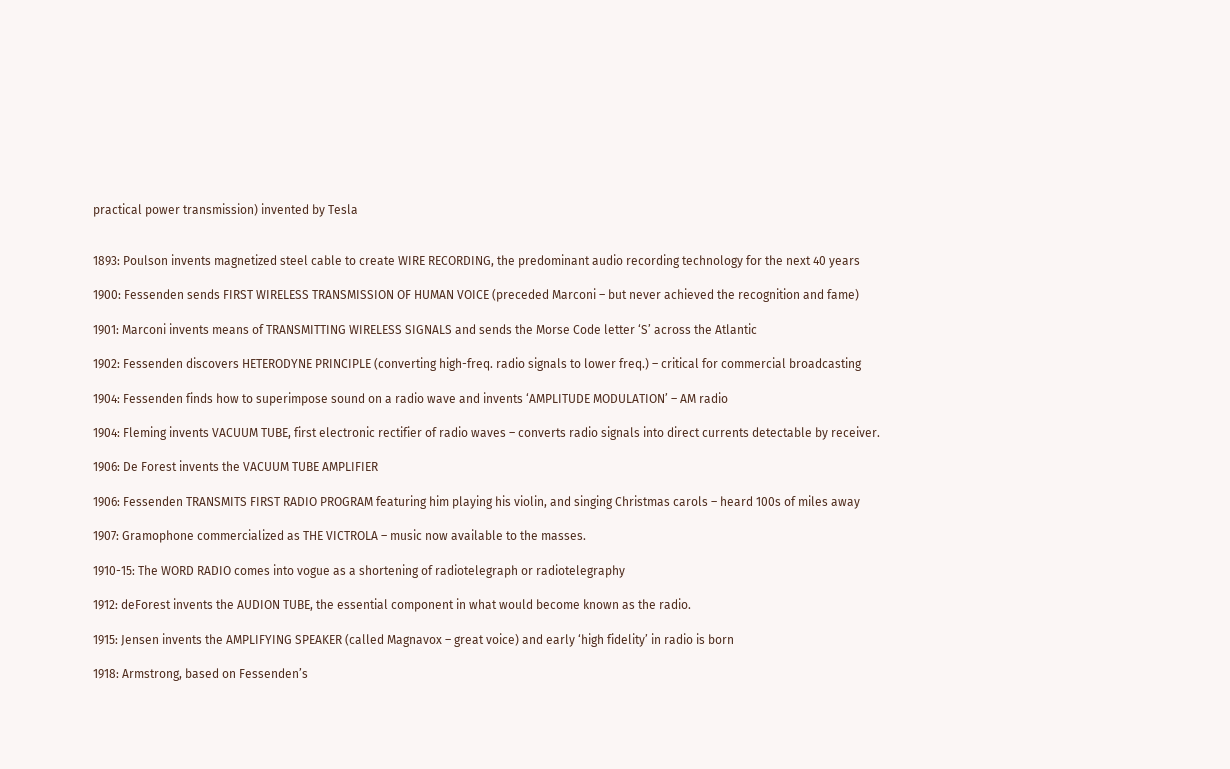practical power transmission) invented by Tesla


1893: Poulson invents magnetized steel cable to create WIRE RECORDING, the predominant audio recording technology for the next 40 years

1900: Fessenden sends FIRST WIRELESS TRANSMISSION OF HUMAN VOICE (preceded Marconi – but never achieved the recognition and fame)

1901: Marconi invents means of TRANSMITTING WIRELESS SIGNALS and sends the Morse Code letter ‘S’ across the Atlantic

1902: Fessenden discovers HETERODYNE PRINCIPLE (converting high-freq. radio signals to lower freq.) – critical for commercial broadcasting

1904: Fessenden finds how to superimpose sound on a radio wave and invents ‘AMPLITUDE MODULATION’ – AM radio

1904: Fleming invents VACUUM TUBE, first electronic rectifier of radio waves – converts radio signals into direct currents detectable by receiver.

1906: De Forest invents the VACUUM TUBE AMPLIFIER

1906: Fessenden TRANSMITS FIRST RADIO PROGRAM featuring him playing his violin, and singing Christmas carols – heard 100s of miles away

1907: Gramophone commercialized as THE VICTROLA – music now available to the masses.

1910-15: The WORD RADIO comes into vogue as a shortening of radiotelegraph or radiotelegraphy

1912: deForest invents the AUDION TUBE, the essential component in what would become known as the radio.

1915: Jensen invents the AMPLIFYING SPEAKER (called Magnavox – great voice) and early ‘high fidelity’ in radio is born

1918: Armstrong, based on Fessenden’s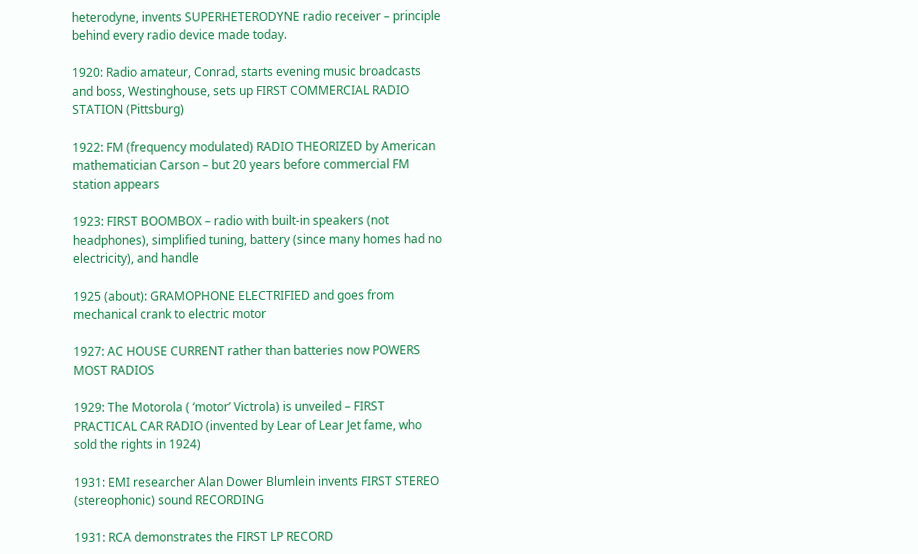heterodyne, invents SUPERHETERODYNE radio receiver – principle behind every radio device made today.

1920: Radio amateur, Conrad, starts evening music broadcasts and boss, Westinghouse, sets up FIRST COMMERCIAL RADIO STATION (Pittsburg)

1922: FM (frequency modulated) RADIO THEORIZED by American mathematician Carson – but 20 years before commercial FM station appears

1923: FIRST BOOMBOX – radio with built-in speakers (not headphones), simplified tuning, battery (since many homes had no electricity), and handle

1925 (about): GRAMOPHONE ELECTRIFIED and goes from mechanical crank to electric motor

1927: AC HOUSE CURRENT rather than batteries now POWERS MOST RADIOS

1929: The Motorola ( ‘motor’ Victrola) is unveiled – FIRST PRACTICAL CAR RADIO (invented by Lear of Lear Jet fame, who sold the rights in 1924)

1931: EMI researcher Alan Dower Blumlein invents FIRST STEREO (stereophonic) sound RECORDING

1931: RCA demonstrates the FIRST LP RECORD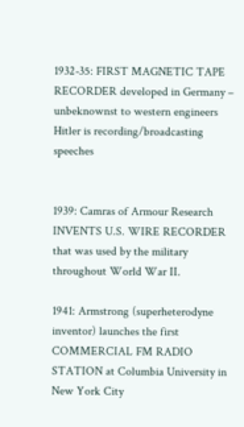1932-35: FIRST MAGNETIC TAPE RECORDER developed in Germany – unbeknownst to western engineers Hitler is recording/broadcasting speeches


1939: Camras of Armour Research INVENTS U.S. WIRE RECORDER that was used by the military throughout World War II.

1941: Armstrong (superheterodyne inventor) launches the first COMMERCIAL FM RADIO STATION at Columbia University in New York City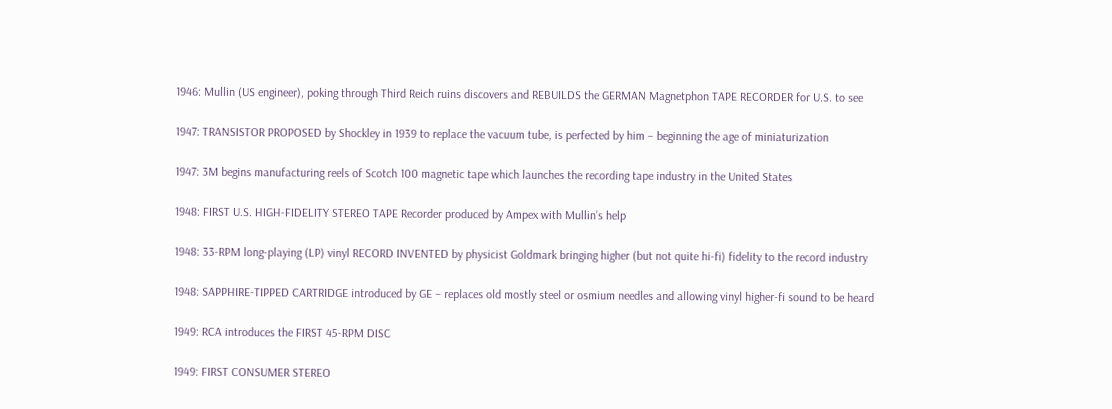1946: Mullin (US engineer), poking through Third Reich ruins discovers and REBUILDS the GERMAN Magnetphon TAPE RECORDER for U.S. to see

1947: TRANSISTOR PROPOSED by Shockley in 1939 to replace the vacuum tube, is perfected by him – beginning the age of miniaturization

1947: 3M begins manufacturing reels of Scotch 100 magnetic tape which launches the recording tape industry in the United States

1948: FIRST U.S. HIGH-FIDELITY STEREO TAPE Recorder produced by Ampex with Mullin’s help

1948: 33-RPM long-playing (LP) vinyl RECORD INVENTED by physicist Goldmark bringing higher (but not quite hi-fi) fidelity to the record industry

1948: SAPPHIRE-TIPPED CARTRIDGE introduced by GE – replaces old mostly steel or osmium needles and allowing vinyl higher-fi sound to be heard

1949: RCA introduces the FIRST 45-RPM DISC

1949: FIRST CONSUMER STEREO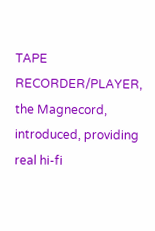TAPE RECORDER/PLAYER, the Magnecord, introduced, providing real hi-fi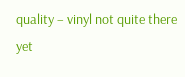quality – vinyl not quite there yet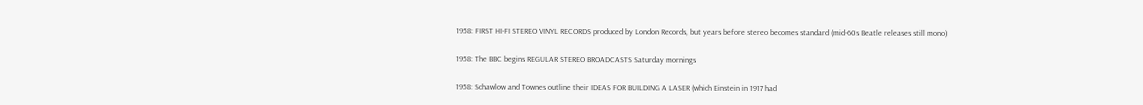1958: FIRST HI-FI STEREO VINYL RECORDS produced by London Records, but years before stereo becomes standard (mid-60s Beatle releases still mono)

1958: The BBC begins REGULAR STEREO BROADCASTS Saturday mornings

1958: Schawlow and Townes outline their IDEAS FOR BUILDING A LASER (which Einstein in 1917 had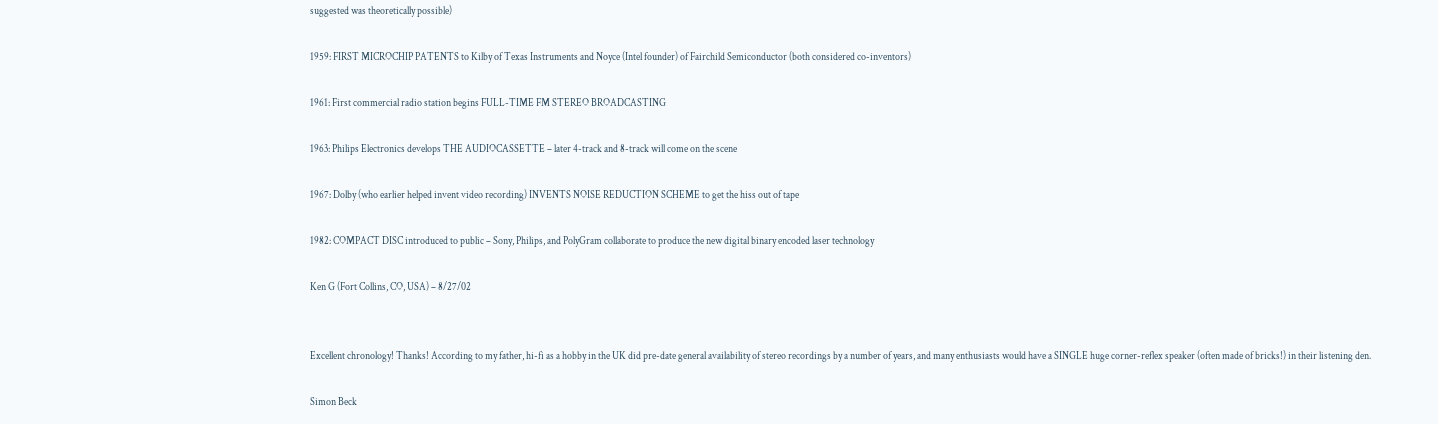suggested was theoretically possible)

1959: FIRST MICROCHIP PATENTS to Kilby of Texas Instruments and Noyce (Intel founder) of Fairchild Semiconductor (both considered co-inventors)

1961: First commercial radio station begins FULL-TIME FM STEREO BROADCASTING

1963: Philips Electronics develops THE AUDIOCASSETTE – later 4-track and 8-track will come on the scene

1967: Dolby (who earlier helped invent video recording) INVENTS NOISE REDUCTION SCHEME to get the hiss out of tape

1982: COMPACT DISC introduced to public – Sony, Philips, and PolyGram collaborate to produce the new digital binary encoded laser technology

Ken G (Fort Collins, CO, USA) – 8/27/02


Excellent chronology! Thanks! According to my father, hi-fi as a hobby in the UK did pre-date general availability of stereo recordings by a number of years, and many enthusiasts would have a SINGLE huge corner-reflex speaker (often made of bricks!) in their listening den.

Simon Beck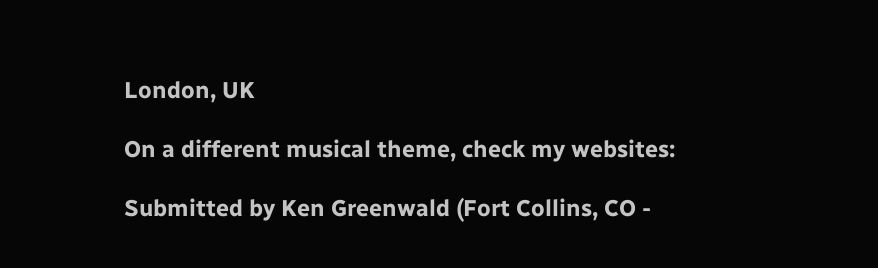London, UK

On a different musical theme, check my websites:

Submitted by Ken Greenwald (Fort Collins, CO -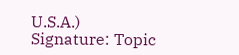U.S.A.)
Signature: Topic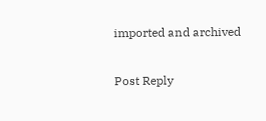imported and archived

Post Reply